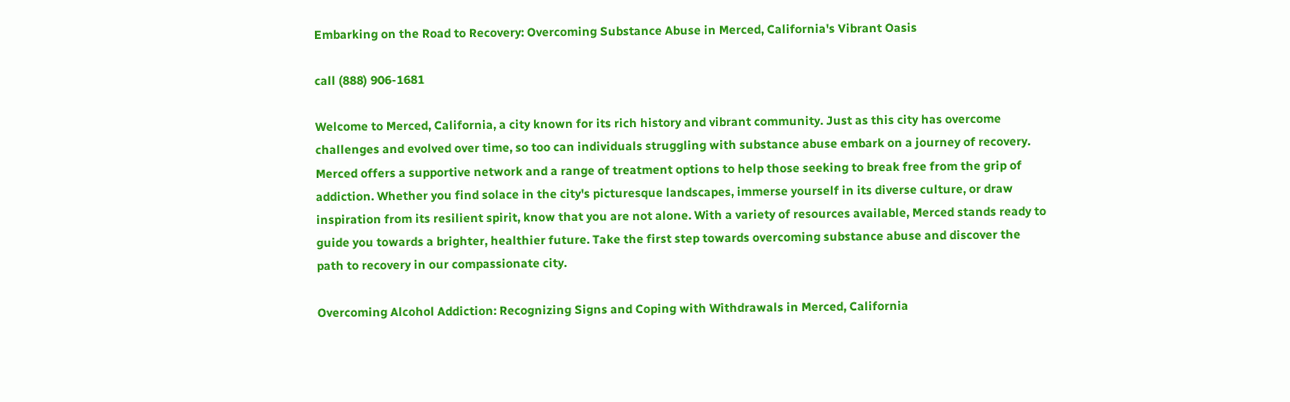Embarking on the Road to Recovery: Overcoming Substance Abuse in Merced, California's Vibrant Oasis

call (888) 906-1681

Welcome to Merced, California, a city known for its rich history and vibrant community. Just as this city has overcome challenges and evolved over time, so too can individuals struggling with substance abuse embark on a journey of recovery. Merced offers a supportive network and a range of treatment options to help those seeking to break free from the grip of addiction. Whether you find solace in the city's picturesque landscapes, immerse yourself in its diverse culture, or draw inspiration from its resilient spirit, know that you are not alone. With a variety of resources available, Merced stands ready to guide you towards a brighter, healthier future. Take the first step towards overcoming substance abuse and discover the path to recovery in our compassionate city.

Overcoming Alcohol Addiction: Recognizing Signs and Coping with Withdrawals in Merced, California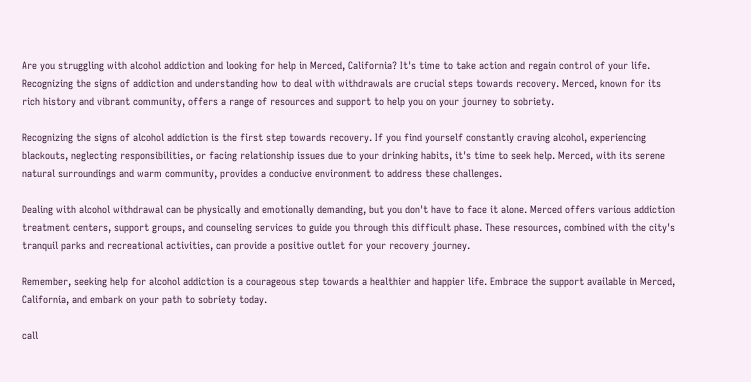Are you struggling with alcohol addiction and looking for help in Merced, California? It's time to take action and regain control of your life. Recognizing the signs of addiction and understanding how to deal with withdrawals are crucial steps towards recovery. Merced, known for its rich history and vibrant community, offers a range of resources and support to help you on your journey to sobriety.

Recognizing the signs of alcohol addiction is the first step towards recovery. If you find yourself constantly craving alcohol, experiencing blackouts, neglecting responsibilities, or facing relationship issues due to your drinking habits, it's time to seek help. Merced, with its serene natural surroundings and warm community, provides a conducive environment to address these challenges.

Dealing with alcohol withdrawal can be physically and emotionally demanding, but you don't have to face it alone. Merced offers various addiction treatment centers, support groups, and counseling services to guide you through this difficult phase. These resources, combined with the city's tranquil parks and recreational activities, can provide a positive outlet for your recovery journey.

Remember, seeking help for alcohol addiction is a courageous step towards a healthier and happier life. Embrace the support available in Merced, California, and embark on your path to sobriety today.

call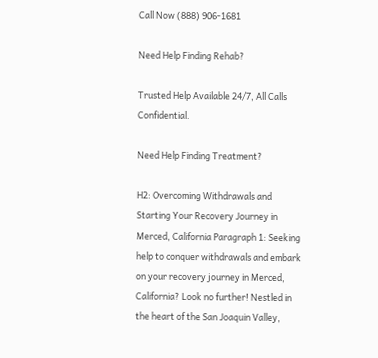Call Now (888) 906-1681

Need Help Finding Rehab?

Trusted Help Available 24/7, All Calls Confidential.

Need Help Finding Treatment?

H2: Overcoming Withdrawals and Starting Your Recovery Journey in Merced, California Paragraph 1: Seeking help to conquer withdrawals and embark on your recovery journey in Merced, California? Look no further! Nestled in the heart of the San Joaquin Valley,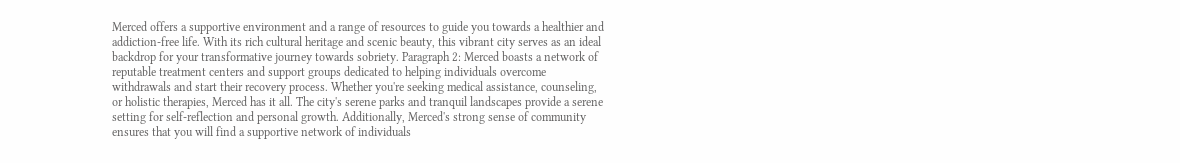Merced offers a supportive environment and a range of resources to guide you towards a healthier and addiction-free life. With its rich cultural heritage and scenic beauty, this vibrant city serves as an ideal backdrop for your transformative journey towards sobriety. Paragraph 2: Merced boasts a network of reputable treatment centers and support groups dedicated to helping individuals overcome withdrawals and start their recovery process. Whether you're seeking medical assistance, counseling, or holistic therapies, Merced has it all. The city's serene parks and tranquil landscapes provide a serene setting for self-reflection and personal growth. Additionally, Merced's strong sense of community ensures that you will find a supportive network of individuals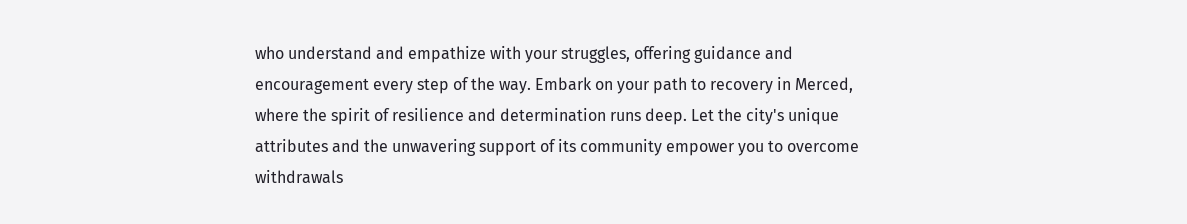who understand and empathize with your struggles, offering guidance and encouragement every step of the way. Embark on your path to recovery in Merced, where the spirit of resilience and determination runs deep. Let the city's unique attributes and the unwavering support of its community empower you to overcome withdrawals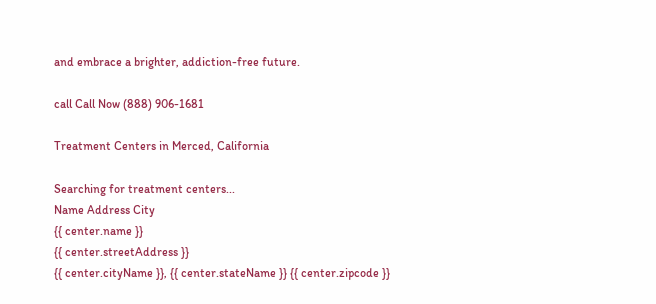and embrace a brighter, addiction-free future.

call Call Now (888) 906-1681

Treatment Centers in Merced, California

Searching for treatment centers...
Name Address City
{{ center.name }}
{{ center.streetAddress }}
{{ center.cityName }}, {{ center.stateName }} {{ center.zipcode }}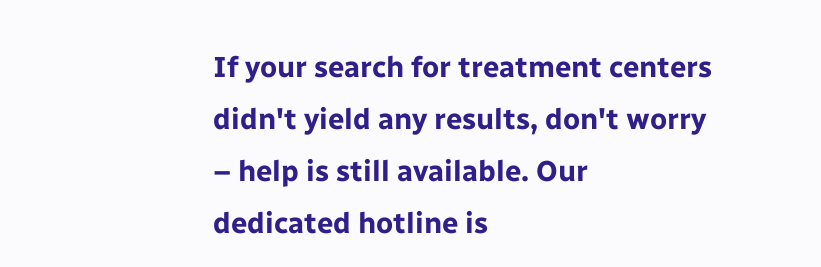If your search for treatment centers didn't yield any results, don't worry – help is still available. Our dedicated hotline is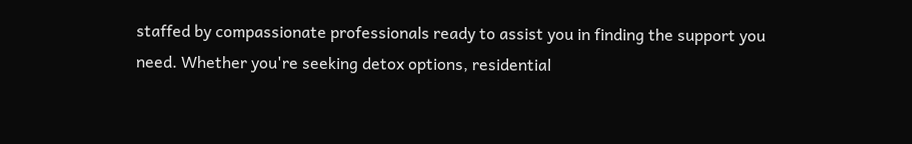staffed by compassionate professionals ready to assist you in finding the support you need. Whether you're seeking detox options, residential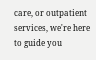care, or outpatient services, we're here to guide you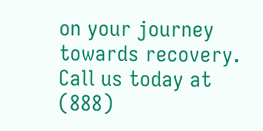on your journey towards recovery. Call us today at (888)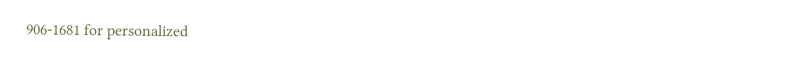906-1681 for personalized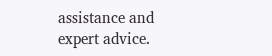assistance and expert advice.